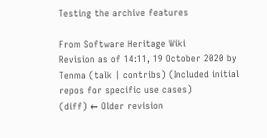Testing the archive features

From Software Heritage Wiki
Revision as of 14:11, 19 October 2020 by Tenma (talk | contribs) (Included initial repos for specific use cases)
(diff) ← Older revision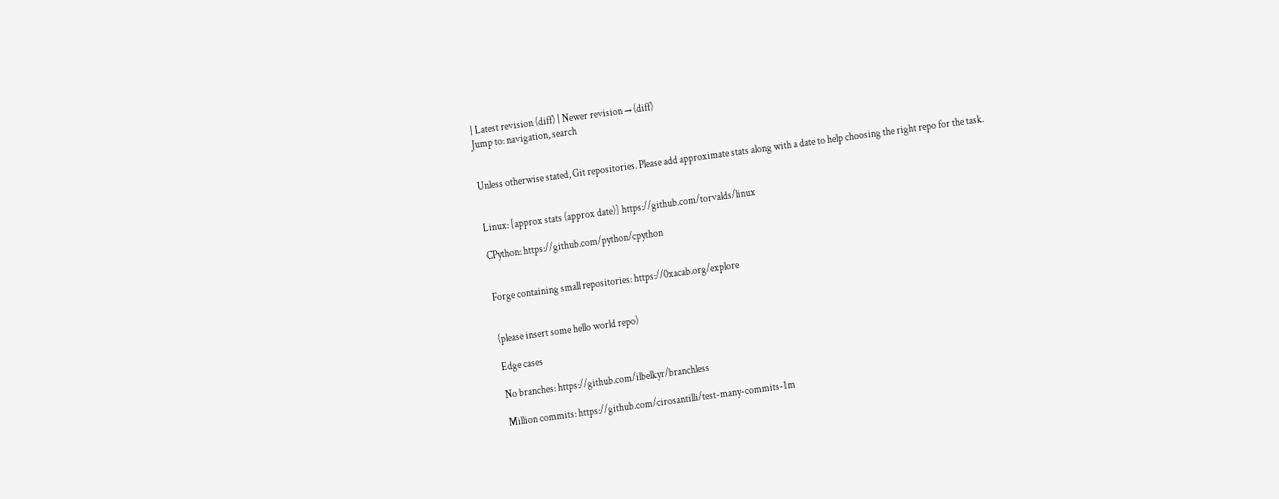| Latest revision (diff) | Newer revision → (diff)
Jump to: navigation, search


Unless otherwise stated, Git repositories. Please add approximate stats along with a date to help choosing the right repo for the task.


Linux: [approx stats (approx date)] https://github.com/torvalds/linux

CPython: https://github.com/python/cpython


Forge containing small repositories: https://0xacab.org/explore


(please insert some hello world repo)

Edge cases

No branches: https://github.com/ilbelkyr/branchless

Million commits: https://github.com/cirosantilli/test-many-commits-1m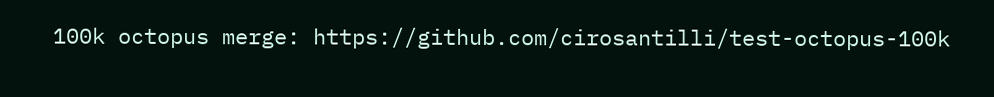100k octopus merge: https://github.com/cirosantilli/test-octopus-100k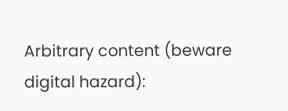Arbitrary content (beware digital hazard):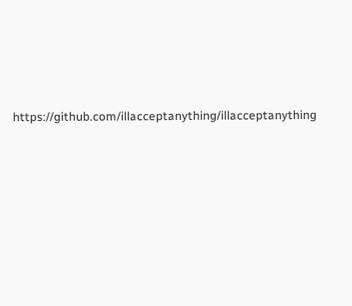https://github.com/illacceptanything/illacceptanything